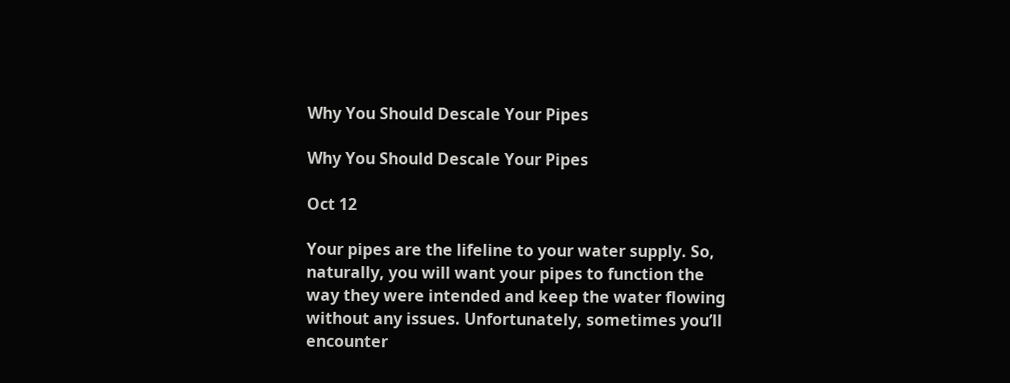Why You Should Descale Your Pipes

Why You Should Descale Your Pipes

Oct 12

Your pipes are the lifeline to your water supply. So, naturally, you will want your pipes to function the way they were intended and keep the water flowing without any issues. Unfortunately, sometimes you’ll encounter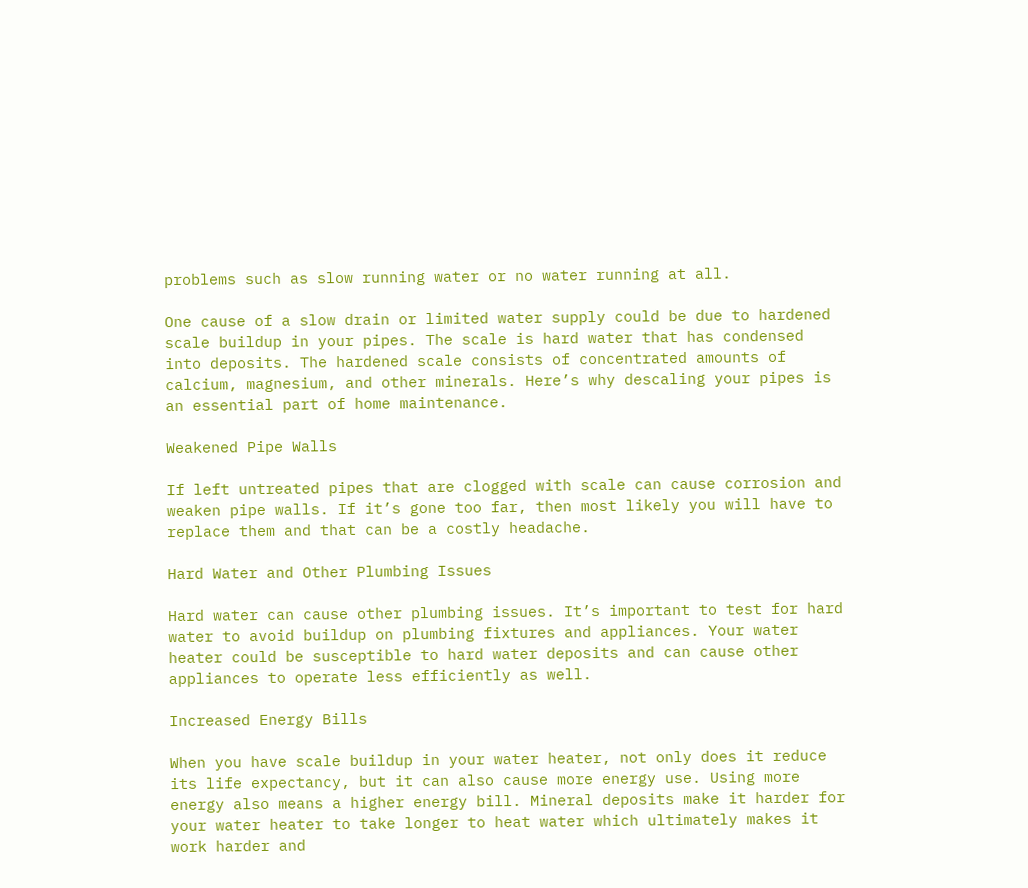problems such as slow running water or no water running at all.

One cause of a slow drain or limited water supply could be due to hardened scale buildup in your pipes. The scale is hard water that has condensed into deposits. The hardened scale consists of concentrated amounts of calcium, magnesium, and other minerals. Here’s why descaling your pipes is an essential part of home maintenance.

Weakened Pipe Walls

If left untreated pipes that are clogged with scale can cause corrosion and weaken pipe walls. If it’s gone too far, then most likely you will have to replace them and that can be a costly headache.

Hard Water and Other Plumbing Issues

Hard water can cause other plumbing issues. It’s important to test for hard water to avoid buildup on plumbing fixtures and appliances. Your water heater could be susceptible to hard water deposits and can cause other appliances to operate less efficiently as well.

Increased Energy Bills

When you have scale buildup in your water heater, not only does it reduce its life expectancy, but it can also cause more energy use. Using more energy also means a higher energy bill. Mineral deposits make it harder for your water heater to take longer to heat water which ultimately makes it work harder and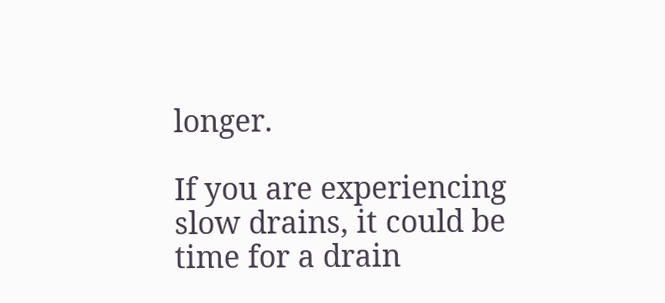longer.

If you are experiencing slow drains, it could be time for a drain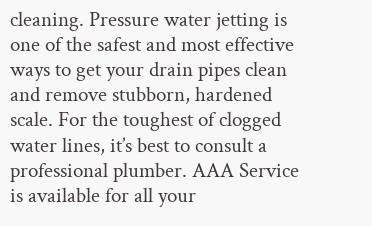cleaning. Pressure water jetting is one of the safest and most effective ways to get your drain pipes clean and remove stubborn, hardened scale. For the toughest of clogged water lines, it’s best to consult a professional plumber. AAA Service is available for all your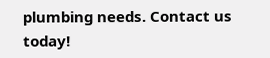plumbing needs. Contact us today!